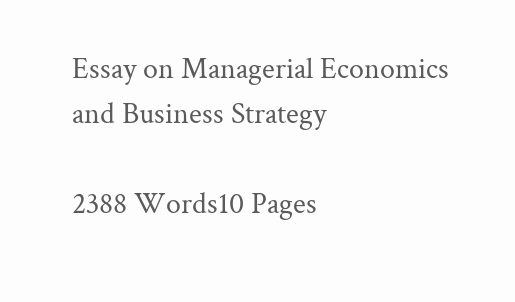Essay on Managerial Economics and Business Strategy

2388 Words10 Pages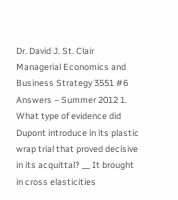Dr. David J. St. Clair Managerial Economics and Business Strategy 3551 #6 Answers – Summer 2012 1. What type of evidence did Dupont introduce in its plastic wrap trial that proved decisive in its acquittal? __ It brought in cross elasticities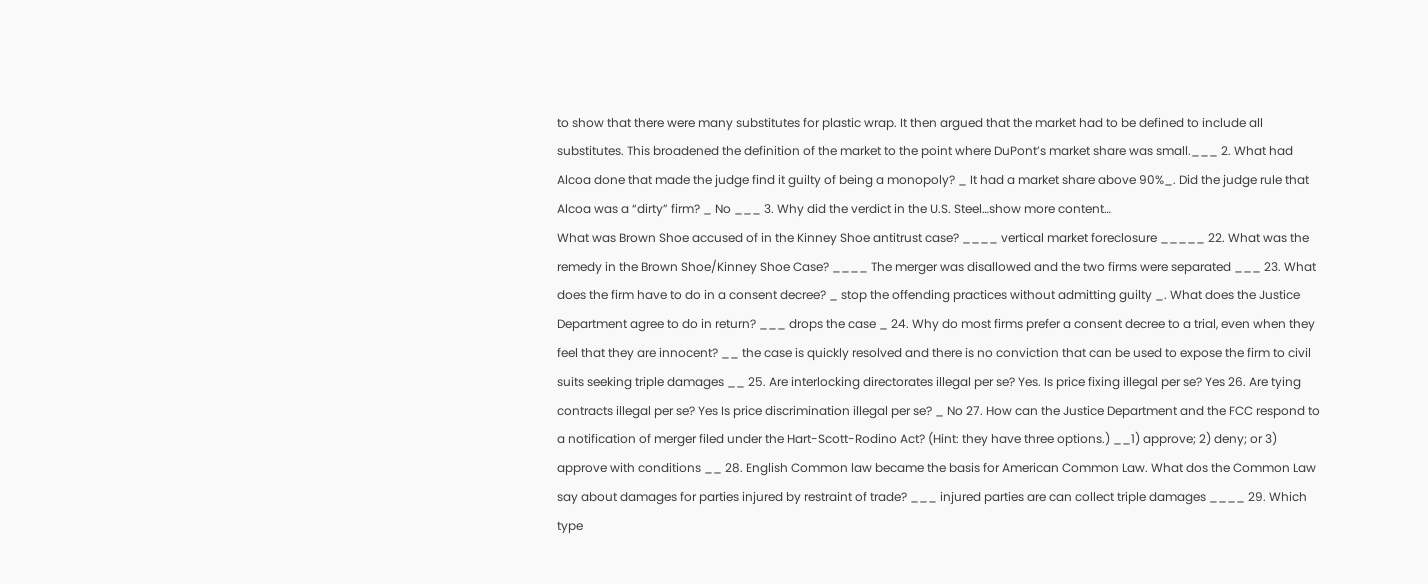to show that there were many substitutes for plastic wrap. It then argued that the market had to be defined to include all substitutes. This broadened the definition of the market to the point where DuPont’s market share was small.___ 2. What had Alcoa done that made the judge find it guilty of being a monopoly? _ It had a market share above 90%_. Did the judge rule that Alcoa was a “dirty” firm? _ No ___ 3. Why did the verdict in the U.S. Steel…show more content…
What was Brown Shoe accused of in the Kinney Shoe antitrust case? ____ vertical market foreclosure _____ 22. What was the remedy in the Brown Shoe/Kinney Shoe Case? ____ The merger was disallowed and the two firms were separated ___ 23. What does the firm have to do in a consent decree? _ stop the offending practices without admitting guilty _. What does the Justice Department agree to do in return? ___ drops the case _ 24. Why do most firms prefer a consent decree to a trial, even when they feel that they are innocent? __ the case is quickly resolved and there is no conviction that can be used to expose the firm to civil suits seeking triple damages __ 25. Are interlocking directorates illegal per se? Yes. Is price fixing illegal per se? Yes 26. Are tying contracts illegal per se? Yes Is price discrimination illegal per se? _ No 27. How can the Justice Department and the FCC respond to a notification of merger filed under the Hart-Scott-Rodino Act? (Hint: they have three options.) __1) approve; 2) deny; or 3) approve with conditions __ 28. English Common law became the basis for American Common Law. What dos the Common Law say about damages for parties injured by restraint of trade? ___ injured parties are can collect triple damages ____ 29. Which type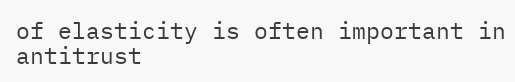of elasticity is often important in antitrust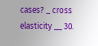cases? _ cross elasticity __ 30.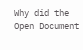Why did the
Open Document